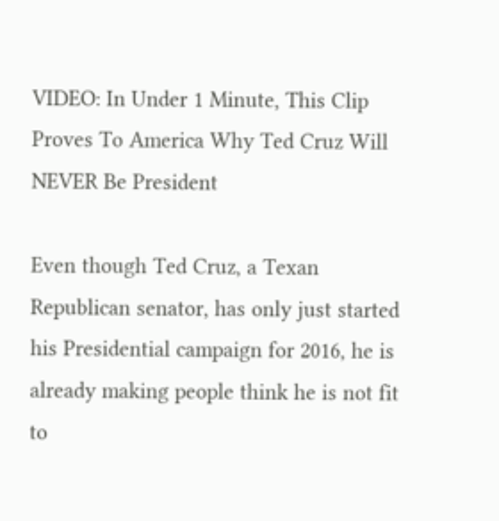VIDEO: In Under 1 Minute, This Clip Proves To America Why Ted Cruz Will NEVER Be President

Even though Ted Cruz, a Texan Republican senator, has only just started his Presidential campaign for 2016, he is already making people think he is not fit to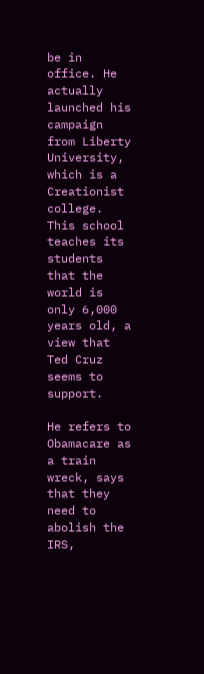be in office. He actually launched his campaign from Liberty University, which is a Creationist college. This school teaches its students that the world is only 6,000 years old, a view that Ted Cruz seems to support.

He refers to Obamacare as a train wreck, says that they need to abolish the IRS,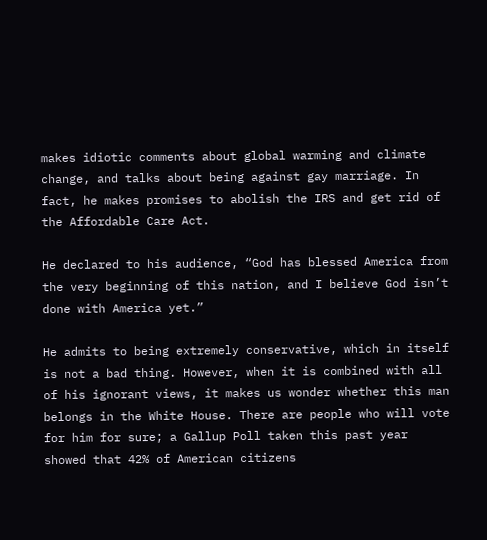makes idiotic comments about global warming and climate change, and talks about being against gay marriage. In fact, he makes promises to abolish the IRS and get rid of the Affordable Care Act.

He declared to his audience, “God has blessed America from the very beginning of this nation, and I believe God isn’t done with America yet.”

He admits to being extremely conservative, which in itself is not a bad thing. However, when it is combined with all of his ignorant views, it makes us wonder whether this man belongs in the White House. There are people who will vote for him for sure; a Gallup Poll taken this past year showed that 42% of American citizens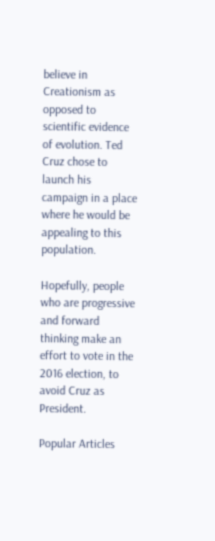believe in Creationism as opposed to scientific evidence of evolution. Ted Cruz chose to launch his campaign in a place where he would be appealing to this population.

Hopefully, people who are progressive and forward thinking make an effort to vote in the 2016 election, to avoid Cruz as President.

Popular Articles